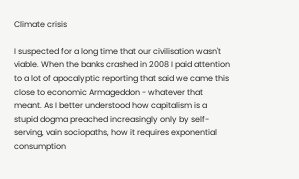Climate crisis

I suspected for a long time that our civilisation wasn't viable. When the banks crashed in 2008 I paid attention to a lot of apocalyptic reporting that said we came this close to economic Armageddon - whatever that meant. As I better understood how capitalism is a stupid dogma preached increasingly only by self-serving, vain sociopaths, how it requires exponential consumption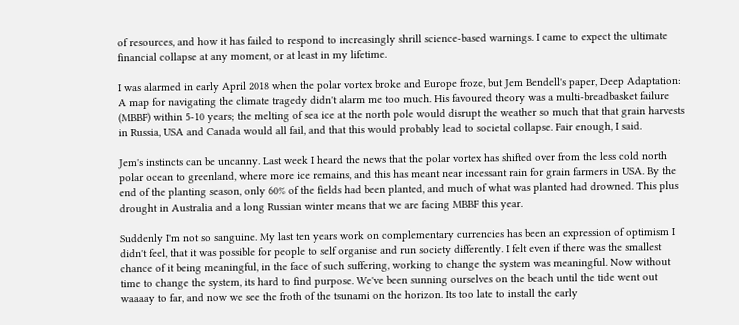of resources, and how it has failed to respond to increasingly shrill science-based warnings. I came to expect the ultimate financial collapse at any moment, or at least in my lifetime.

I was alarmed in early April 2018 when the polar vortex broke and Europe froze, but Jem Bendell's paper, Deep Adaptation: A map for navigating the climate tragedy didn't alarm me too much. His favoured theory was a multi-breadbasket failure (MBBF) within 5-10 years; the melting of sea ice at the north pole would disrupt the weather so much that that grain harvests in Russia, USA and Canada would all fail, and that this would probably lead to societal collapse. Fair enough, I said.

Jem's instincts can be uncanny. Last week I heard the news that the polar vortex has shifted over from the less cold north polar ocean to greenland, where more ice remains, and this has meant near incessant rain for grain farmers in USA. By the end of the planting season, only 60% of the fields had been planted, and much of what was planted had drowned. This plus drought in Australia and a long Russian winter means that we are facing MBBF this year.

Suddenly I'm not so sanguine. My last ten years work on complementary currencies has been an expression of optimism I didn't feel, that it was possible for people to self organise and run society differently. I felt even if there was the smallest chance of it being meaningful, in the face of such suffering, working to change the system was meaningful. Now without time to change the system, its hard to find purpose. We've been sunning ourselves on the beach until the tide went out waaaay to far, and now we see the froth of the tsunami on the horizon. Its too late to install the early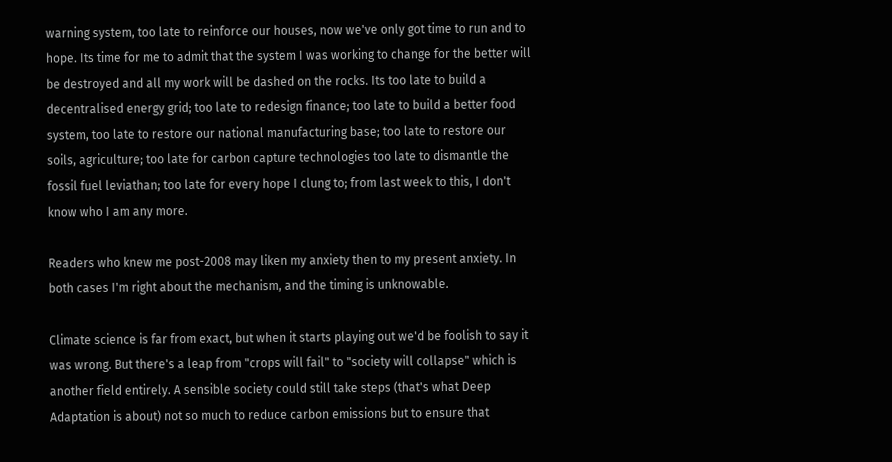warning system, too late to reinforce our houses, now we've only got time to run and to hope. Its time for me to admit that the system I was working to change for the better will be destroyed and all my work will be dashed on the rocks. Its too late to build a decentralised energy grid; too late to redesign finance; too late to build a better food system, too late to restore our national manufacturing base; too late to restore our soils, agriculture; too late for carbon capture technologies too late to dismantle the fossil fuel leviathan; too late for every hope I clung to; from last week to this, I don't know who I am any more.

Readers who knew me post-2008 may liken my anxiety then to my present anxiety. In both cases I'm right about the mechanism, and the timing is unknowable.

Climate science is far from exact, but when it starts playing out we'd be foolish to say it was wrong. But there's a leap from "crops will fail" to "society will collapse" which is another field entirely. A sensible society could still take steps (that's what Deep Adaptation is about) not so much to reduce carbon emissions but to ensure that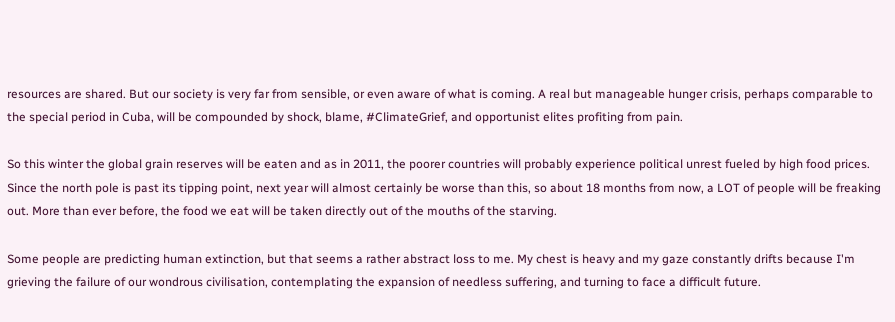resources are shared. But our society is very far from sensible, or even aware of what is coming. A real but manageable hunger crisis, perhaps comparable to the special period in Cuba, will be compounded by shock, blame, #ClimateGrief, and opportunist elites profiting from pain.

So this winter the global grain reserves will be eaten and as in 2011, the poorer countries will probably experience political unrest fueled by high food prices. Since the north pole is past its tipping point, next year will almost certainly be worse than this, so about 18 months from now, a LOT of people will be freaking out. More than ever before, the food we eat will be taken directly out of the mouths of the starving.

Some people are predicting human extinction, but that seems a rather abstract loss to me. My chest is heavy and my gaze constantly drifts because I'm grieving the failure of our wondrous civilisation, contemplating the expansion of needless suffering, and turning to face a difficult future.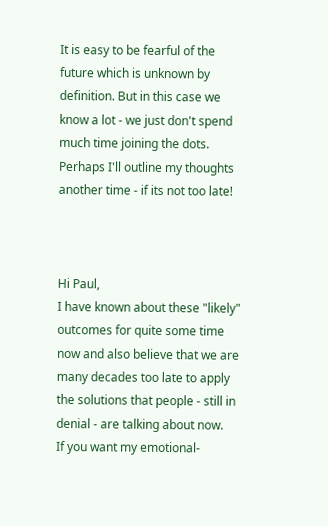It is easy to be fearful of the future which is unknown by definition. But in this case we know a lot - we just don't spend much time joining the dots. Perhaps I'll outline my thoughts another time - if its not too late!



Hi Paul,
I have known about these "likely" outcomes for quite some time now and also believe that we are many decades too late to apply the solutions that people - still in denial - are talking about now.
If you want my emotional-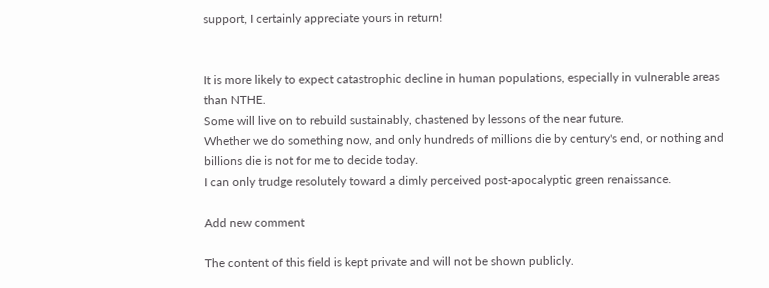support, I certainly appreciate yours in return!


It is more likely to expect catastrophic decline in human populations, especially in vulnerable areas than NTHE.
Some will live on to rebuild sustainably, chastened by lessons of the near future.
Whether we do something now, and only hundreds of millions die by century's end, or nothing and billions die is not for me to decide today.
I can only trudge resolutely toward a dimly perceived post-apocalyptic green renaissance.

Add new comment

The content of this field is kept private and will not be shown publicly.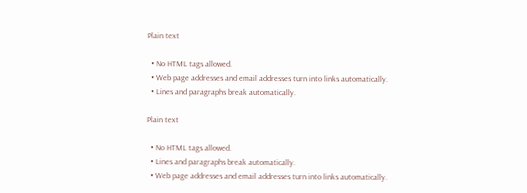Plain text

  • No HTML tags allowed.
  • Web page addresses and email addresses turn into links automatically.
  • Lines and paragraphs break automatically.

Plain text

  • No HTML tags allowed.
  • Lines and paragraphs break automatically.
  • Web page addresses and email addresses turn into links automatically.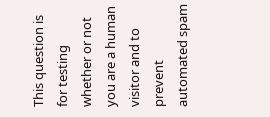This question is for testing whether or not you are a human visitor and to prevent automated spam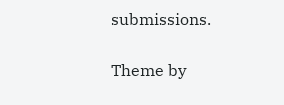submissions.

Theme by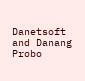Danetsoft and Danang Probo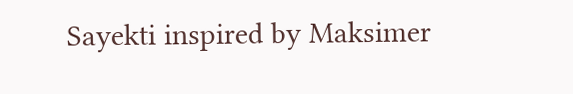Sayekti inspired by Maksimer